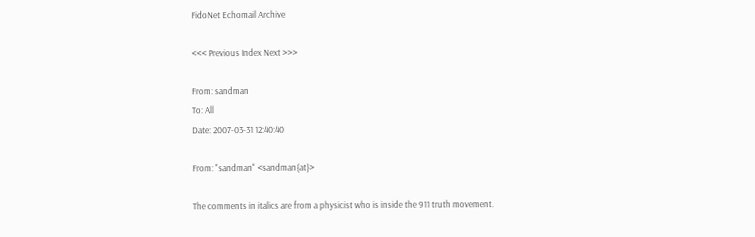FidoNet Echomail Archive

<<< Previous Index Next >>>

From: sandman
To: All
Date: 2007-03-31 12:40:40

From: "sandman" <sandman{at}>

The comments in italics are from a physicist who is inside the 911 truth movement.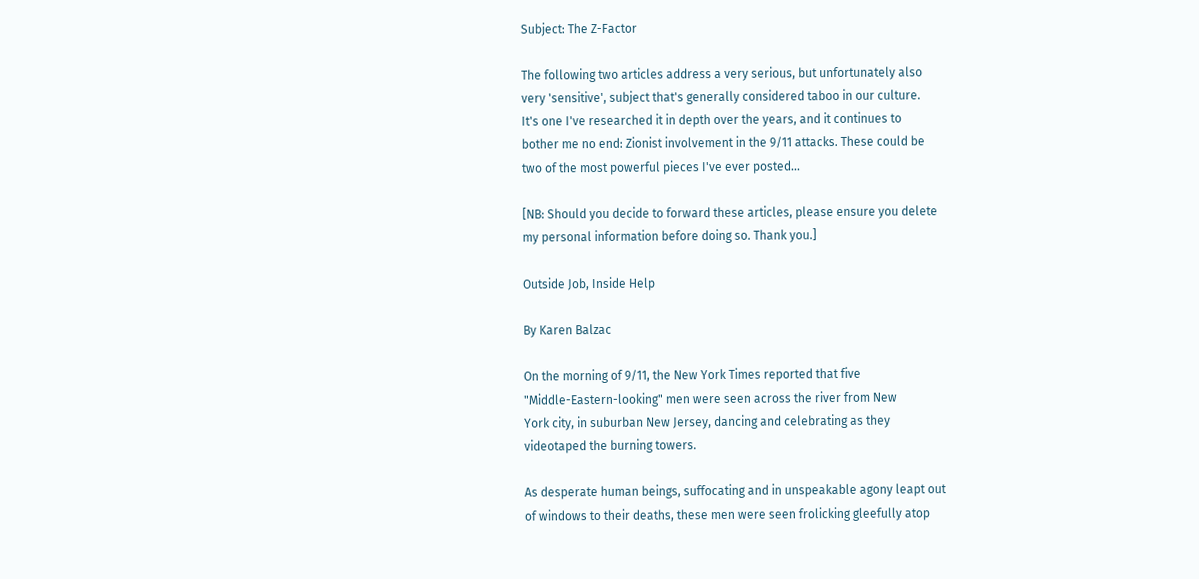Subject: The Z-Factor

The following two articles address a very serious, but unfortunately also
very 'sensitive', subject that's generally considered taboo in our culture.
It's one I've researched it in depth over the years, and it continues to
bother me no end: Zionist involvement in the 9/11 attacks. These could be
two of the most powerful pieces I've ever posted...

[NB: Should you decide to forward these articles, please ensure you delete
my personal information before doing so. Thank you.]

Outside Job, Inside Help

By Karen Balzac

On the morning of 9/11, the New York Times reported that five
"Middle-Eastern-looking" men were seen across the river from New
York city, in suburban New Jersey, dancing and celebrating as they
videotaped the burning towers.

As desperate human beings, suffocating and in unspeakable agony leapt out
of windows to their deaths, these men were seen frolicking gleefully atop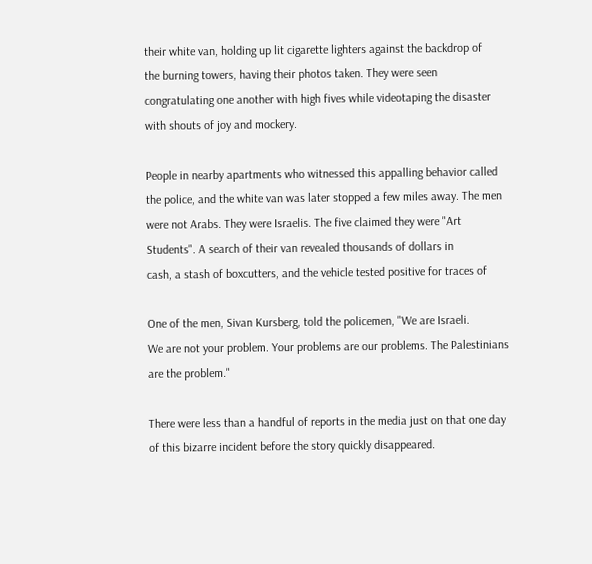their white van, holding up lit cigarette lighters against the backdrop of
the burning towers, having their photos taken. They were seen
congratulating one another with high fives while videotaping the disaster
with shouts of joy and mockery.

People in nearby apartments who witnessed this appalling behavior called
the police, and the white van was later stopped a few miles away. The men
were not Arabs. They were Israelis. The five claimed they were "Art
Students". A search of their van revealed thousands of dollars in
cash, a stash of boxcutters, and the vehicle tested positive for traces of

One of the men, Sivan Kursberg, told the policemen, "We are Israeli.
We are not your problem. Your problems are our problems. The Palestinians
are the problem."

There were less than a handful of reports in the media just on that one day
of this bizarre incident before the story quickly disappeared.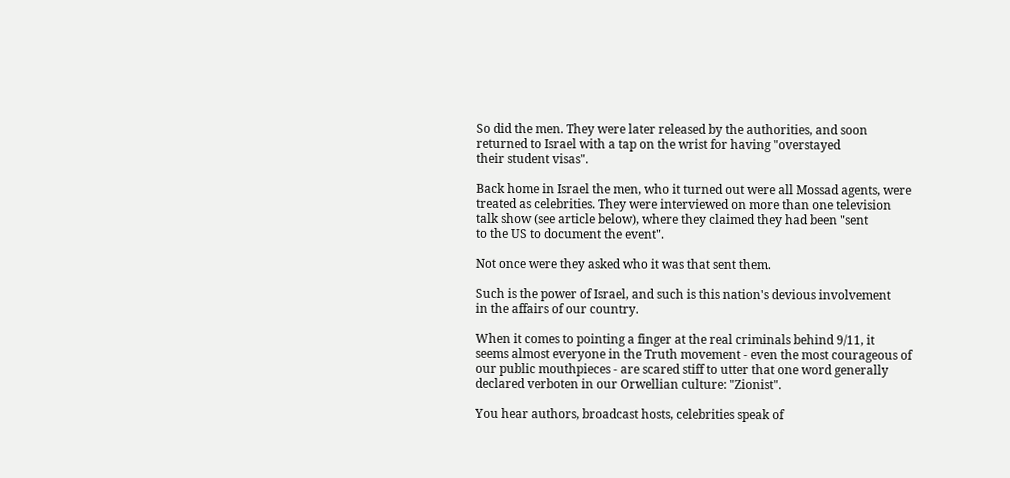So did the men. They were later released by the authorities, and soon
returned to Israel with a tap on the wrist for having "overstayed
their student visas".

Back home in Israel the men, who it turned out were all Mossad agents, were
treated as celebrities. They were interviewed on more than one television
talk show (see article below), where they claimed they had been "sent
to the US to document the event".

Not once were they asked who it was that sent them.

Such is the power of Israel, and such is this nation's devious involvement
in the affairs of our country.

When it comes to pointing a finger at the real criminals behind 9/11, it
seems almost everyone in the Truth movement - even the most courageous of
our public mouthpieces - are scared stiff to utter that one word generally
declared verboten in our Orwellian culture: "Zionist".

You hear authors, broadcast hosts, celebrities speak of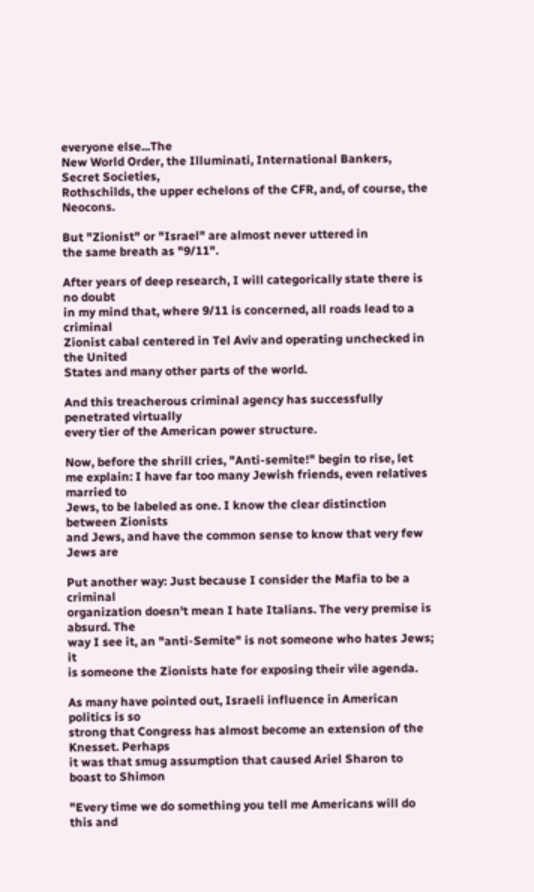everyone else...The
New World Order, the Illuminati, International Bankers, Secret Societies,
Rothschilds, the upper echelons of the CFR, and, of course, the Neocons.

But "Zionist" or "Israel" are almost never uttered in
the same breath as "9/11".

After years of deep research, I will categorically state there is no doubt
in my mind that, where 9/11 is concerned, all roads lead to a criminal
Zionist cabal centered in Tel Aviv and operating unchecked in the United
States and many other parts of the world.

And this treacherous criminal agency has successfully penetrated virtually
every tier of the American power structure.

Now, before the shrill cries, "Anti-semite!" begin to rise, let
me explain: I have far too many Jewish friends, even relatives married to
Jews, to be labeled as one. I know the clear distinction between Zionists
and Jews, and have the common sense to know that very few Jews are

Put another way: Just because I consider the Mafia to be a criminal
organization doesn't mean I hate Italians. The very premise is absurd. The
way I see it, an "anti-Semite" is not someone who hates Jews; it
is someone the Zionists hate for exposing their vile agenda.

As many have pointed out, Israeli influence in American politics is so
strong that Congress has almost become an extension of the Knesset. Perhaps
it was that smug assumption that caused Ariel Sharon to boast to Shimon

"Every time we do something you tell me Americans will do this and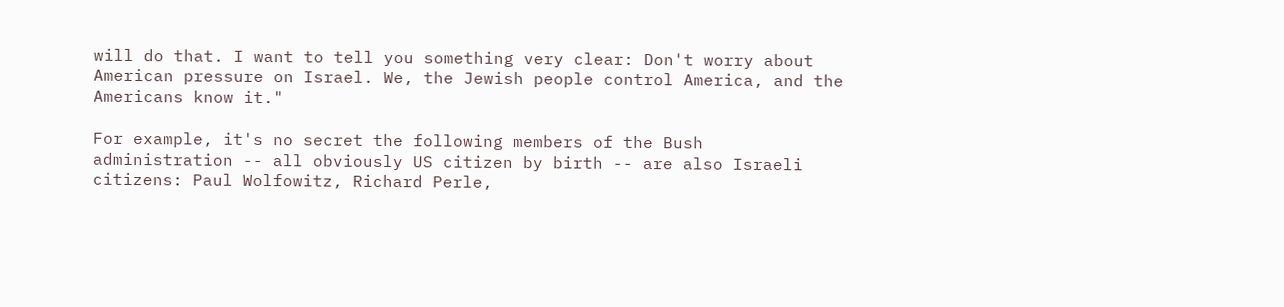will do that. I want to tell you something very clear: Don't worry about
American pressure on Israel. We, the Jewish people control America, and the
Americans know it."

For example, it's no secret the following members of the Bush
administration -- all obviously US citizen by birth -- are also Israeli
citizens: Paul Wolfowitz, Richard Perle,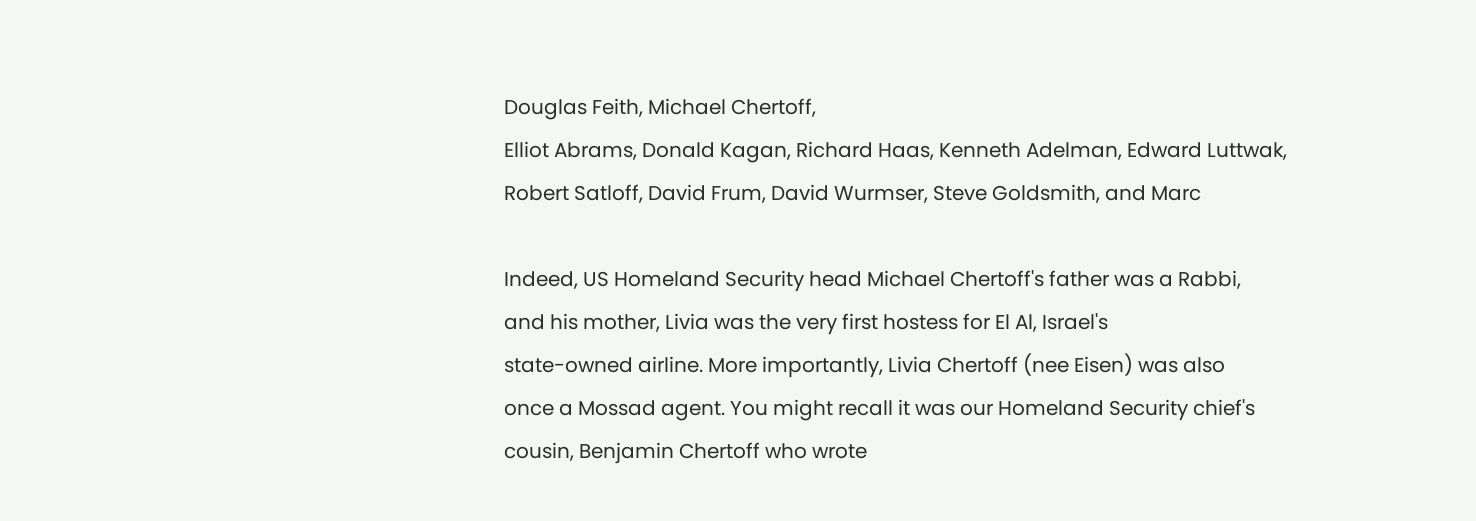Douglas Feith, Michael Chertoff,
Elliot Abrams, Donald Kagan, Richard Haas, Kenneth Adelman, Edward Luttwak,
Robert Satloff, David Frum, David Wurmser, Steve Goldsmith, and Marc

Indeed, US Homeland Security head Michael Chertoff's father was a Rabbi,
and his mother, Livia was the very first hostess for El Al, Israel's
state-owned airline. More importantly, Livia Chertoff (nee Eisen) was also
once a Mossad agent. You might recall it was our Homeland Security chief's
cousin, Benjamin Chertoff who wrote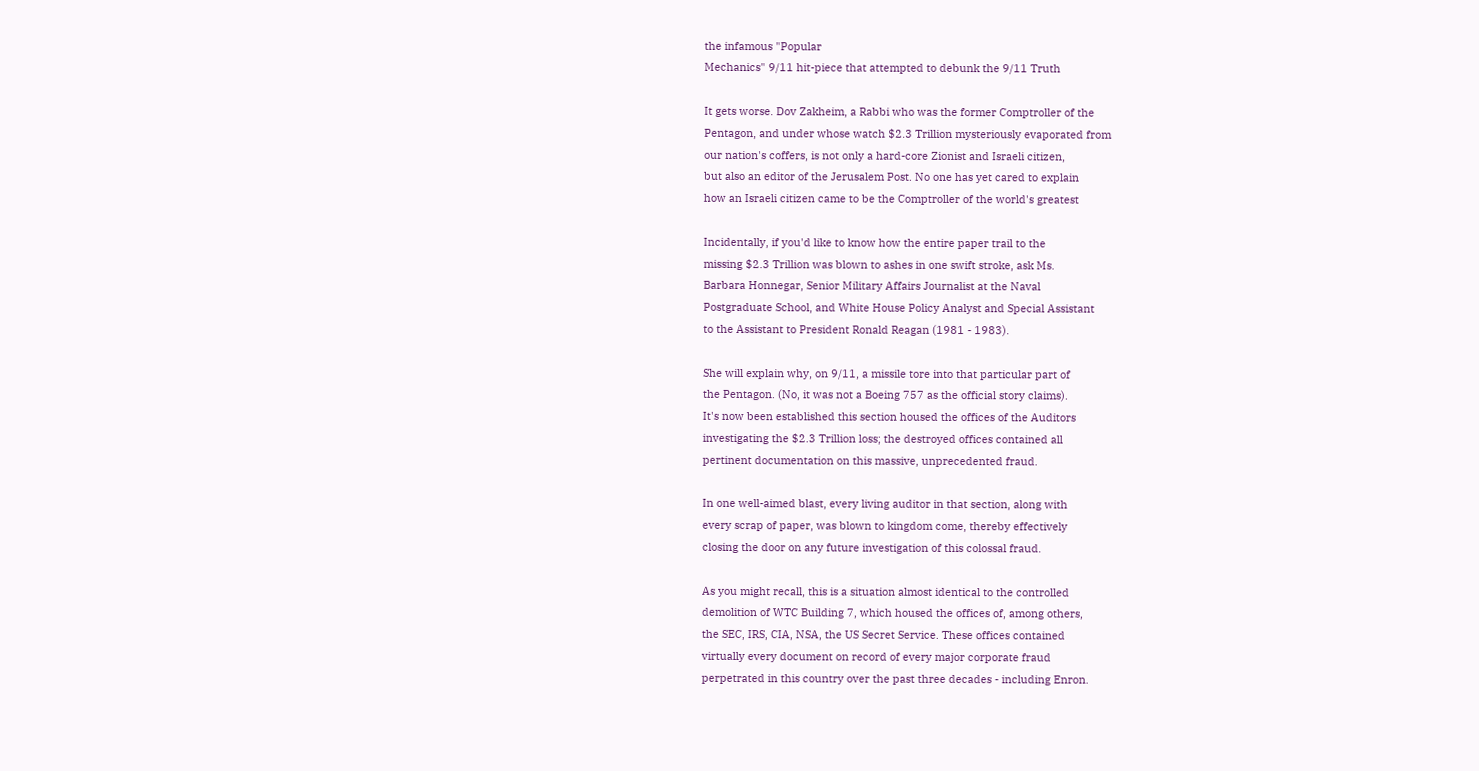the infamous "Popular
Mechanics" 9/11 hit-piece that attempted to debunk the 9/11 Truth

It gets worse. Dov Zakheim, a Rabbi who was the former Comptroller of the
Pentagon, and under whose watch $2.3 Trillion mysteriously evaporated from
our nation's coffers, is not only a hard-core Zionist and Israeli citizen,
but also an editor of the Jerusalem Post. No one has yet cared to explain
how an Israeli citizen came to be the Comptroller of the world's greatest

Incidentally, if you'd like to know how the entire paper trail to the
missing $2.3 Trillion was blown to ashes in one swift stroke, ask Ms.
Barbara Honnegar, Senior Military Affairs Journalist at the Naval
Postgraduate School, and White House Policy Analyst and Special Assistant
to the Assistant to President Ronald Reagan (1981 - 1983).

She will explain why, on 9/11, a missile tore into that particular part of
the Pentagon. (No, it was not a Boeing 757 as the official story claims).
It's now been established this section housed the offices of the Auditors
investigating the $2.3 Trillion loss; the destroyed offices contained all
pertinent documentation on this massive, unprecedented fraud.

In one well-aimed blast, every living auditor in that section, along with
every scrap of paper, was blown to kingdom come, thereby effectively
closing the door on any future investigation of this colossal fraud.

As you might recall, this is a situation almost identical to the controlled
demolition of WTC Building 7, which housed the offices of, among others,
the SEC, IRS, CIA, NSA, the US Secret Service. These offices contained
virtually every document on record of every major corporate fraud
perpetrated in this country over the past three decades - including Enron.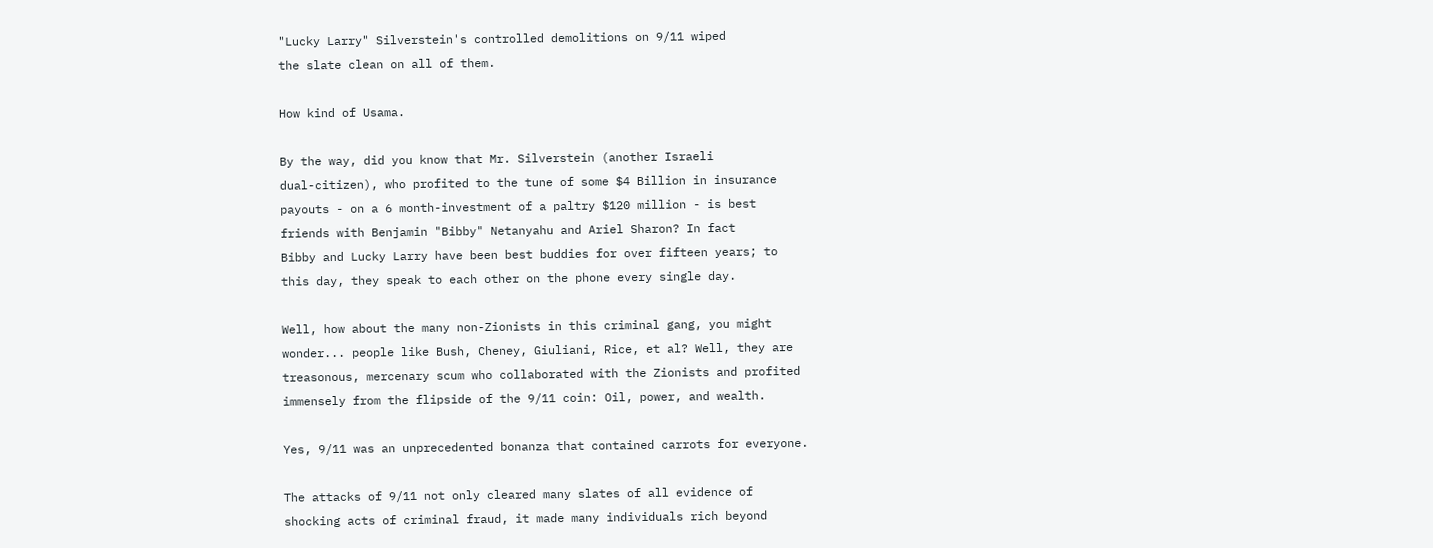"Lucky Larry" Silverstein's controlled demolitions on 9/11 wiped
the slate clean on all of them.

How kind of Usama.

By the way, did you know that Mr. Silverstein (another Israeli
dual-citizen), who profited to the tune of some $4 Billion in insurance
payouts - on a 6 month-investment of a paltry $120 million - is best
friends with Benjamin "Bibby" Netanyahu and Ariel Sharon? In fact
Bibby and Lucky Larry have been best buddies for over fifteen years; to
this day, they speak to each other on the phone every single day.

Well, how about the many non-Zionists in this criminal gang, you might
wonder... people like Bush, Cheney, Giuliani, Rice, et al? Well, they are
treasonous, mercenary scum who collaborated with the Zionists and profited
immensely from the flipside of the 9/11 coin: Oil, power, and wealth.

Yes, 9/11 was an unprecedented bonanza that contained carrots for everyone.

The attacks of 9/11 not only cleared many slates of all evidence of
shocking acts of criminal fraud, it made many individuals rich beyond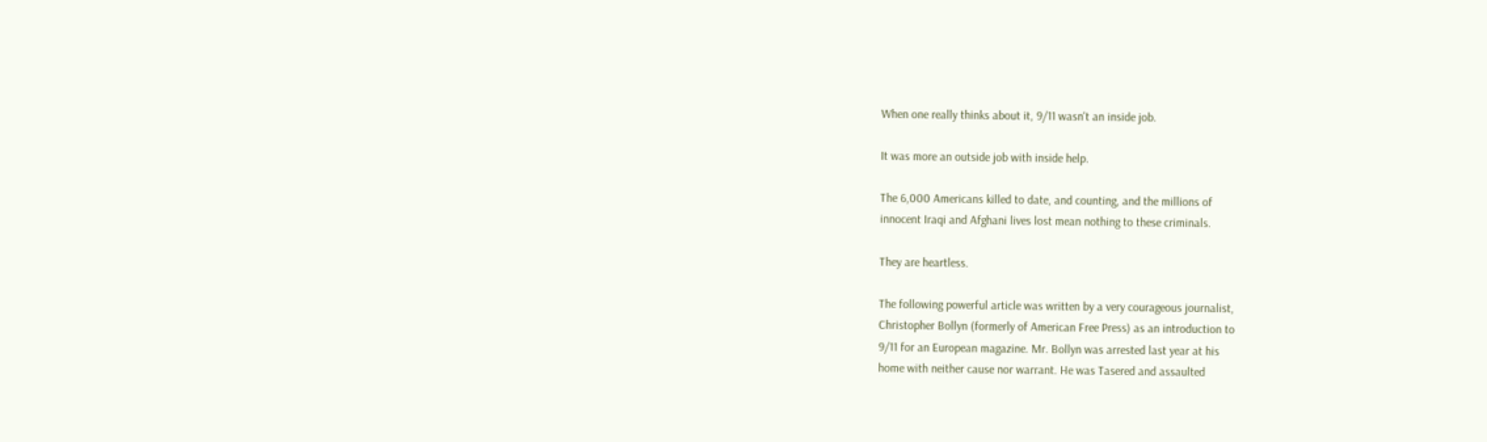When one really thinks about it, 9/11 wasn't an inside job.

It was more an outside job with inside help.

The 6,000 Americans killed to date, and counting, and the millions of
innocent Iraqi and Afghani lives lost mean nothing to these criminals.

They are heartless.

The following powerful article was written by a very courageous journalist,
Christopher Bollyn (formerly of American Free Press) as an introduction to
9/11 for an European magazine. Mr. Bollyn was arrested last year at his
home with neither cause nor warrant. He was Tasered and assaulted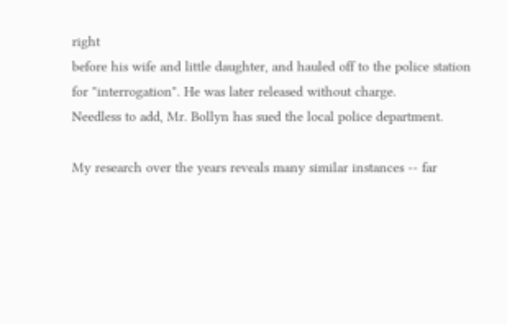right
before his wife and little daughter, and hauled off to the police station
for "interrogation". He was later released without charge.
Needless to add, Mr. Bollyn has sued the local police department.

My research over the years reveals many similar instances -- far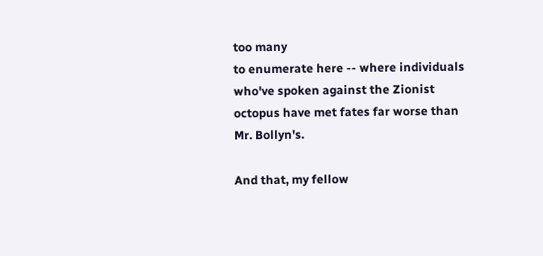too many
to enumerate here -- where individuals who've spoken against the Zionist
octopus have met fates far worse than Mr. Bollyn's.

And that, my fellow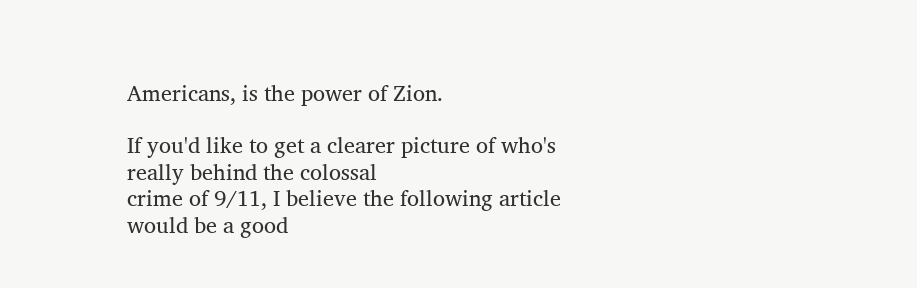Americans, is the power of Zion.

If you'd like to get a clearer picture of who's really behind the colossal
crime of 9/11, I believe the following article would be a good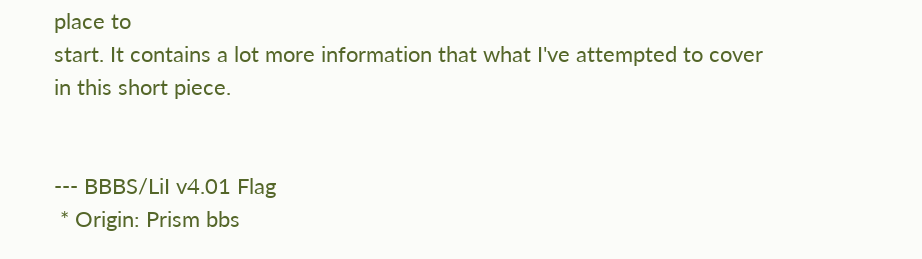place to
start. It contains a lot more information that what I've attempted to cover
in this short piece.


--- BBBS/LiI v4.01 Flag
 * Origin: Prism bbs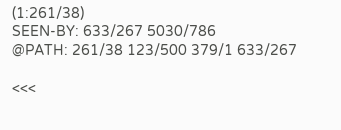(1:261/38)
SEEN-BY: 633/267 5030/786
@PATH: 261/38 123/500 379/1 633/267

<<<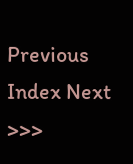Previous Index Next >>>